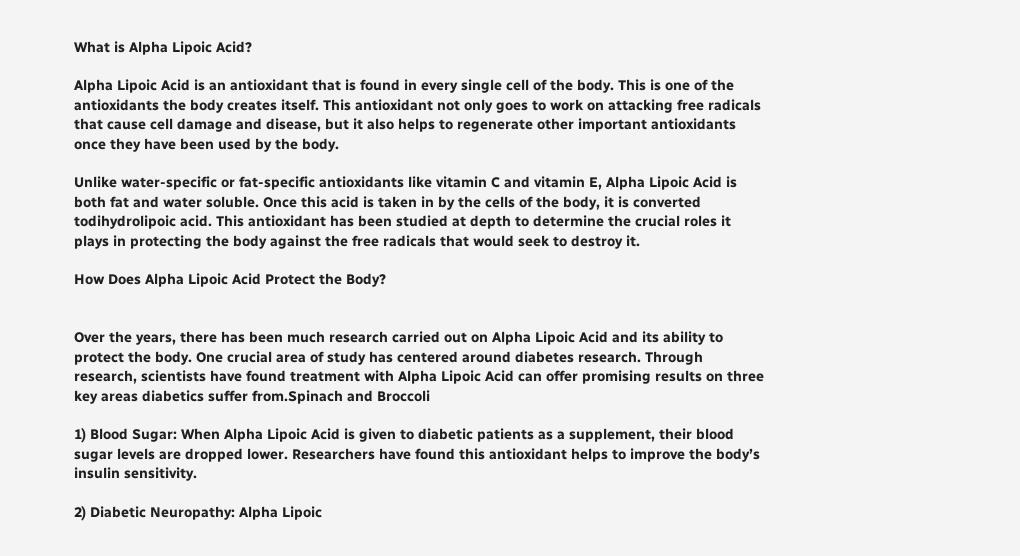What is Alpha Lipoic Acid?

Alpha Lipoic Acid is an antioxidant that is found in every single cell of the body. This is one of the antioxidants the body creates itself. This antioxidant not only goes to work on attacking free radicals that cause cell damage and disease, but it also helps to regenerate other important antioxidants once they have been used by the body.

Unlike water-specific or fat-specific antioxidants like vitamin C and vitamin E, Alpha Lipoic Acid is both fat and water soluble. Once this acid is taken in by the cells of the body, it is converted todihydrolipoic acid. This antioxidant has been studied at depth to determine the crucial roles it plays in protecting the body against the free radicals that would seek to destroy it.

How Does Alpha Lipoic Acid Protect the Body?


Over the years, there has been much research carried out on Alpha Lipoic Acid and its ability to protect the body. One crucial area of study has centered around diabetes research. Through research, scientists have found treatment with Alpha Lipoic Acid can offer promising results on three key areas diabetics suffer from.Spinach and Broccoli

1) Blood Sugar: When Alpha Lipoic Acid is given to diabetic patients as a supplement, their blood sugar levels are dropped lower. Researchers have found this antioxidant helps to improve the body’s insulin sensitivity.

2) Diabetic Neuropathy: Alpha Lipoic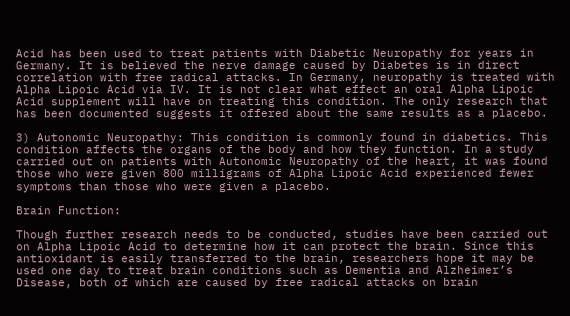Acid has been used to treat patients with Diabetic Neuropathy for years in Germany. It is believed the nerve damage caused by Diabetes is in direct correlation with free radical attacks. In Germany, neuropathy is treated with Alpha Lipoic Acid via IV. It is not clear what effect an oral Alpha Lipoic Acid supplement will have on treating this condition. The only research that has been documented suggests it offered about the same results as a placebo.

3) Autonomic Neuropathy: This condition is commonly found in diabetics. This condition affects the organs of the body and how they function. In a study carried out on patients with Autonomic Neuropathy of the heart, it was found those who were given 800 milligrams of Alpha Lipoic Acid experienced fewer symptoms than those who were given a placebo.

Brain Function:

Though further research needs to be conducted, studies have been carried out on Alpha Lipoic Acid to determine how it can protect the brain. Since this antioxidant is easily transferred to the brain, researchers hope it may be used one day to treat brain conditions such as Dementia and Alzheimer’s Disease, both of which are caused by free radical attacks on brain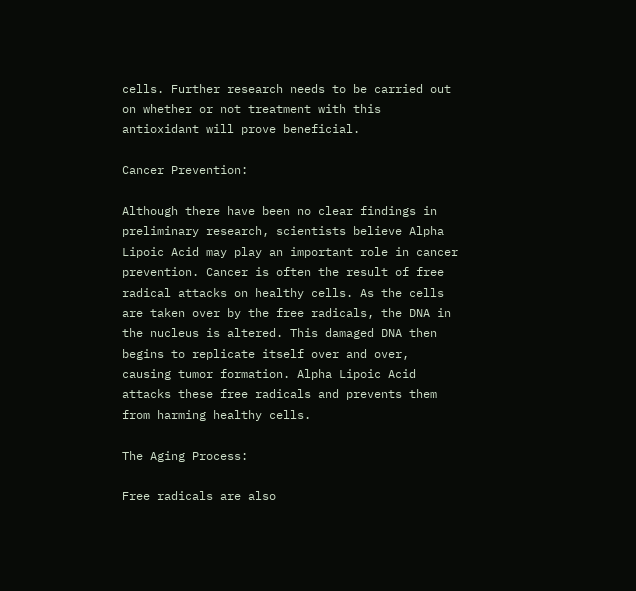cells. Further research needs to be carried out on whether or not treatment with this antioxidant will prove beneficial.

Cancer Prevention:

Although there have been no clear findings in preliminary research, scientists believe Alpha Lipoic Acid may play an important role in cancer prevention. Cancer is often the result of free radical attacks on healthy cells. As the cells are taken over by the free radicals, the DNA in the nucleus is altered. This damaged DNA then begins to replicate itself over and over, causing tumor formation. Alpha Lipoic Acid attacks these free radicals and prevents them from harming healthy cells.

The Aging Process:

Free radicals are also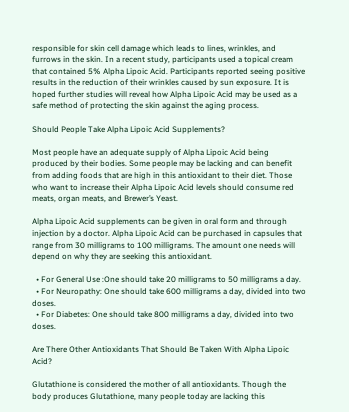responsible for skin cell damage which leads to lines, wrinkles, and furrows in the skin. In a recent study, participants used a topical cream that contained 5% Alpha Lipoic Acid. Participants reported seeing positive results in the reduction of their wrinkles caused by sun exposure. It is hoped further studies will reveal how Alpha Lipoic Acid may be used as a safe method of protecting the skin against the aging process.

Should People Take Alpha Lipoic Acid Supplements?

Most people have an adequate supply of Alpha Lipoic Acid being produced by their bodies. Some people may be lacking and can benefit from adding foods that are high in this antioxidant to their diet. Those who want to increase their Alpha Lipoic Acid levels should consume red meats, organ meats, and Brewer’s Yeast.

Alpha Lipoic Acid supplements can be given in oral form and through injection by a doctor. Alpha Lipoic Acid can be purchased in capsules that range from 30 milligrams to 100 milligrams. The amount one needs will depend on why they are seeking this antioxidant.

  • For General Use :One should take 20 milligrams to 50 milligrams a day.
  • For Neuropathy: One should take 600 milligrams a day, divided into two doses.
  • For Diabetes: One should take 800 milligrams a day, divided into two doses.

Are There Other Antioxidants That Should Be Taken With Alpha Lipoic Acid?

Glutathione is considered the mother of all antioxidants. Though the body produces Glutathione, many people today are lacking this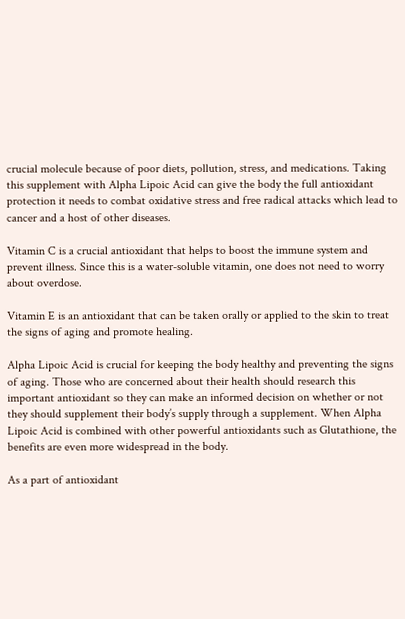crucial molecule because of poor diets, pollution, stress, and medications. Taking this supplement with Alpha Lipoic Acid can give the body the full antioxidant protection it needs to combat oxidative stress and free radical attacks which lead to cancer and a host of other diseases.

Vitamin C is a crucial antioxidant that helps to boost the immune system and prevent illness. Since this is a water-soluble vitamin, one does not need to worry about overdose.

Vitamin E is an antioxidant that can be taken orally or applied to the skin to treat the signs of aging and promote healing.

Alpha Lipoic Acid is crucial for keeping the body healthy and preventing the signs of aging. Those who are concerned about their health should research this important antioxidant so they can make an informed decision on whether or not they should supplement their body’s supply through a supplement. When Alpha Lipoic Acid is combined with other powerful antioxidants such as Glutathione, the benefits are even more widespread in the body.

As a part of antioxidant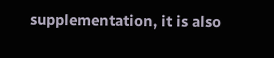supplementation, it is also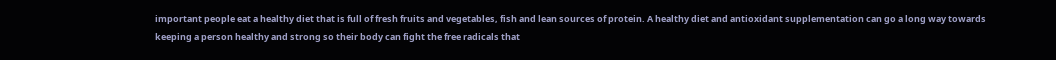important people eat a healthy diet that is full of fresh fruits and vegetables, fish and lean sources of protein. A healthy diet and antioxidant supplementation can go a long way towards keeping a person healthy and strong so their body can fight the free radicals that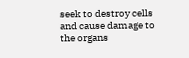seek to destroy cells and cause damage to the organs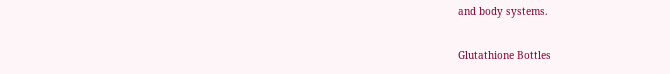and body systems.

Glutathione Bottles